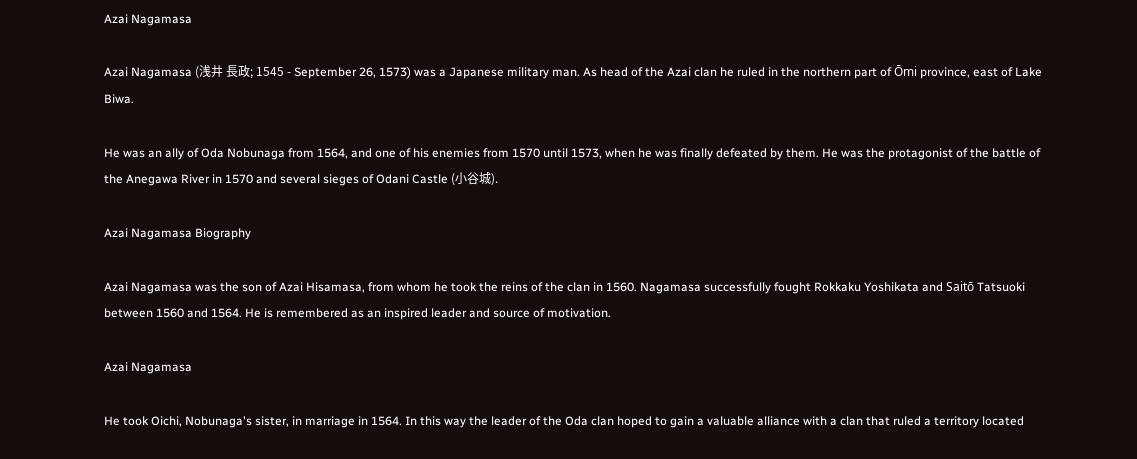Azai Nagamasa

Azai Nagamasa (浅井 長政; 1545 - September 26, 1573) was a Japanese military man. As head of the Azai clan he ruled in the northern part of Ōmi province, east of Lake Biwa.

He was an ally of Oda Nobunaga from 1564, and one of his enemies from 1570 until 1573, when he was finally defeated by them. He was the protagonist of the battle of the Anegawa River in 1570 and several sieges of Odani Castle (小谷城).

Azai Nagamasa Biography

Azai Nagamasa was the son of Azai Hisamasa, from whom he took the reins of the clan in 1560. Nagamasa successfully fought Rokkaku Yoshikata and Saitō Tatsuoki between 1560 and 1564. He is remembered as an inspired leader and source of motivation.

Azai Nagamasa

He took Oichi, Nobunaga's sister, in marriage in 1564. In this way the leader of the Oda clan hoped to gain a valuable alliance with a clan that ruled a territory located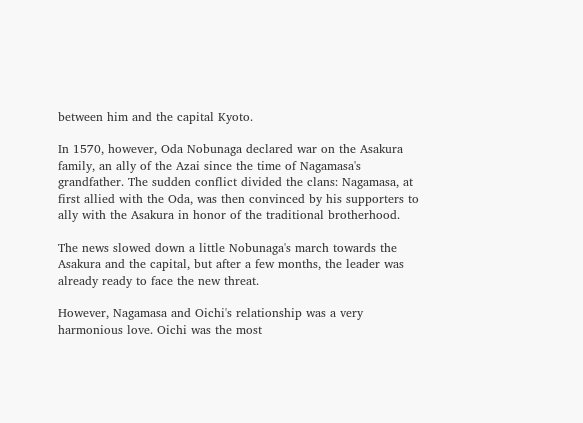between him and the capital Kyoto.

In 1570, however, Oda Nobunaga declared war on the Asakura family, an ally of the Azai since the time of Nagamasa's grandfather. The sudden conflict divided the clans: Nagamasa, at first allied with the Oda, was then convinced by his supporters to ally with the Asakura in honor of the traditional brotherhood.

The news slowed down a little Nobunaga's march towards the Asakura and the capital, but after a few months, the leader was already ready to face the new threat.

However, Nagamasa and Oichi's relationship was a very harmonious love. Oichi was the most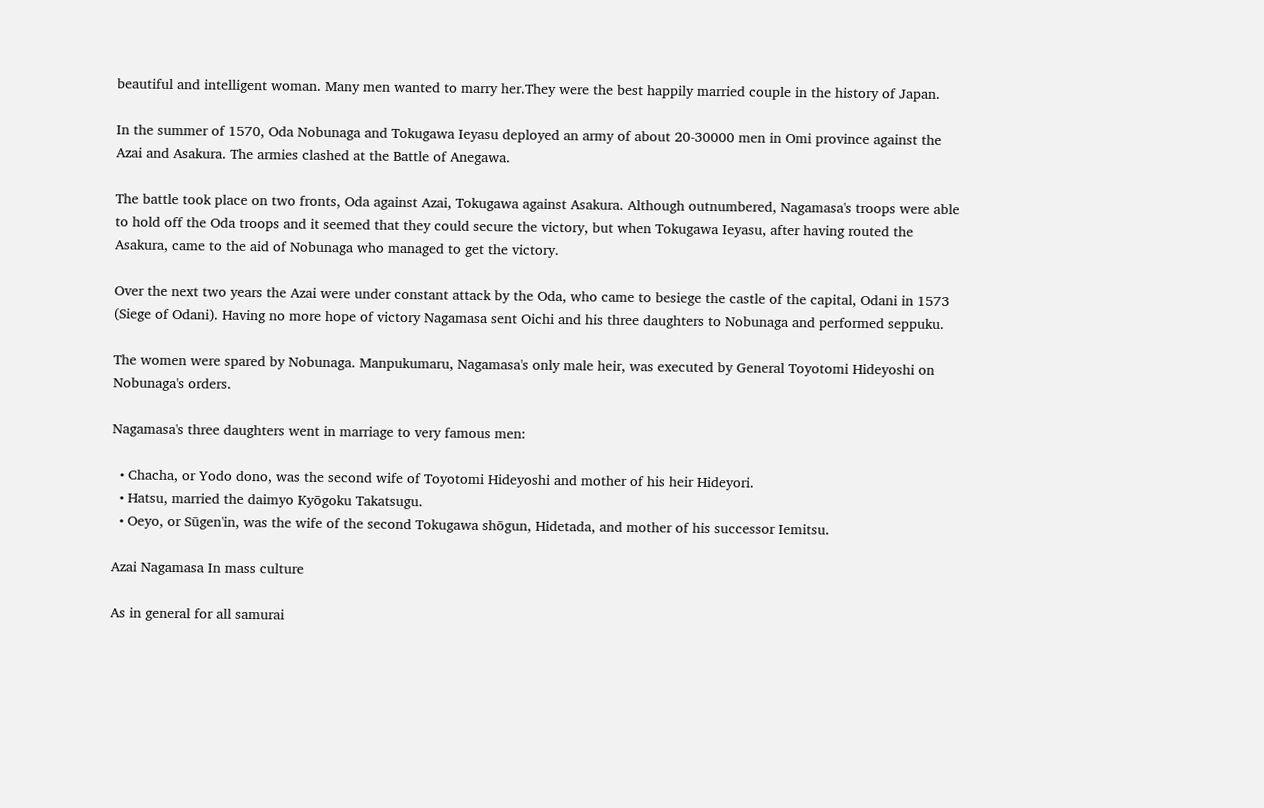beautiful and intelligent woman. Many men wanted to marry her.They were the best happily married couple in the history of Japan.

In the summer of 1570, Oda Nobunaga and Tokugawa Ieyasu deployed an army of about 20-30000 men in Omi province against the Azai and Asakura. The armies clashed at the Battle of Anegawa.

The battle took place on two fronts, Oda against Azai, Tokugawa against Asakura. Although outnumbered, Nagamasa's troops were able to hold off the Oda troops and it seemed that they could secure the victory, but when Tokugawa Ieyasu, after having routed the Asakura, came to the aid of Nobunaga who managed to get the victory.

Over the next two years the Azai were under constant attack by the Oda, who came to besiege the castle of the capital, Odani in 1573 (Siege of Odani). Having no more hope of victory Nagamasa sent Oichi and his three daughters to Nobunaga and performed seppuku.

The women were spared by Nobunaga. Manpukumaru, Nagamasa's only male heir, was executed by General Toyotomi Hideyoshi on Nobunaga's orders.

Nagamasa's three daughters went in marriage to very famous men:

  • Chacha, or Yodo dono, was the second wife of Toyotomi Hideyoshi and mother of his heir Hideyori.
  • Hatsu, married the daimyo Kyōgoku Takatsugu.
  • Oeyo, or Sūgen'in, was the wife of the second Tokugawa shōgun, Hidetada, and mother of his successor Iemitsu.

Azai Nagamasa In mass culture

As in general for all samurai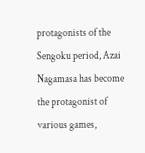protagonists of the Sengoku period, Azai Nagamasa has become the protagonist of various games,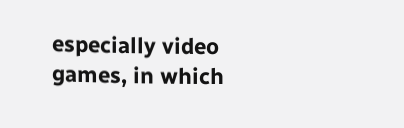especially video games, in which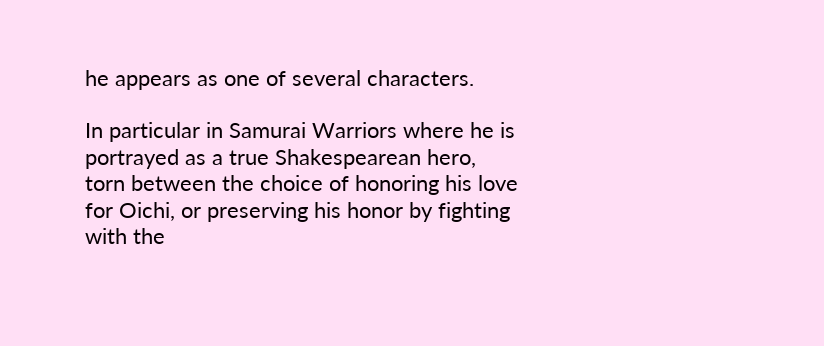he appears as one of several characters.

In particular in Samurai Warriors where he is portrayed as a true Shakespearean hero, torn between the choice of honoring his love for Oichi, or preserving his honor by fighting with the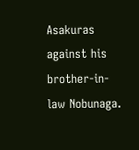Asakuras against his brother-in-law Nobunaga.